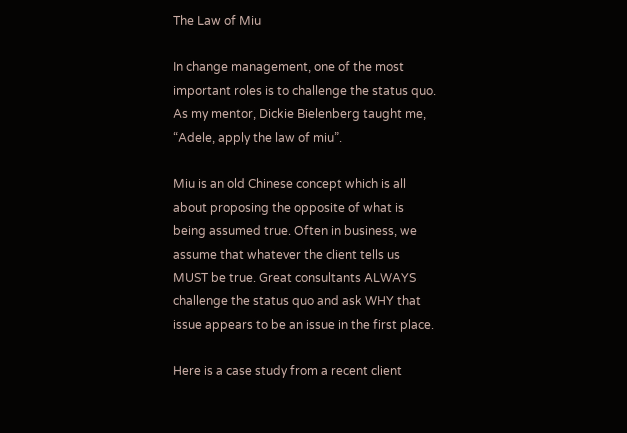The Law of Miu

In change management, one of the most important roles is to challenge the status quo. As my mentor, Dickie Bielenberg taught me, “Adele, apply the law of miu”.

Miu is an old Chinese concept which is all about proposing the opposite of what is being assumed true. Often in business, we assume that whatever the client tells us MUST be true. Great consultants ALWAYS challenge the status quo and ask WHY that issue appears to be an issue in the first place.

Here is a case study from a recent client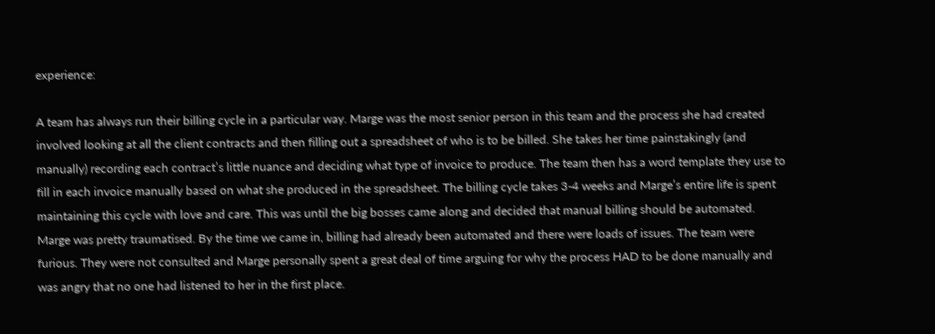experience:

A team has always run their billing cycle in a particular way. Marge was the most senior person in this team and the process she had created involved looking at all the client contracts and then filling out a spreadsheet of who is to be billed. She takes her time painstakingly (and manually) recording each contract’s little nuance and deciding what type of invoice to produce. The team then has a word template they use to fill in each invoice manually based on what she produced in the spreadsheet. The billing cycle takes 3-4 weeks and Marge’s entire life is spent maintaining this cycle with love and care. This was until the big bosses came along and decided that manual billing should be automated. Marge was pretty traumatised. By the time we came in, billing had already been automated and there were loads of issues. The team were furious. They were not consulted and Marge personally spent a great deal of time arguing for why the process HAD to be done manually and was angry that no one had listened to her in the first place.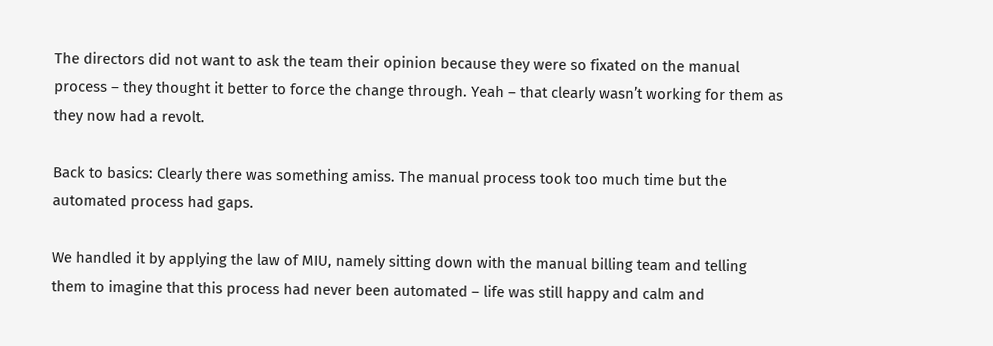The directors did not want to ask the team their opinion because they were so fixated on the manual process – they thought it better to force the change through. Yeah – that clearly wasn’t working for them as they now had a revolt.

Back to basics: Clearly there was something amiss. The manual process took too much time but the automated process had gaps.

We handled it by applying the law of MIU, namely sitting down with the manual billing team and telling them to imagine that this process had never been automated – life was still happy and calm and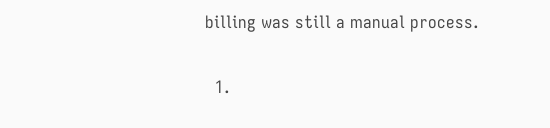billing was still a manual process.

  1.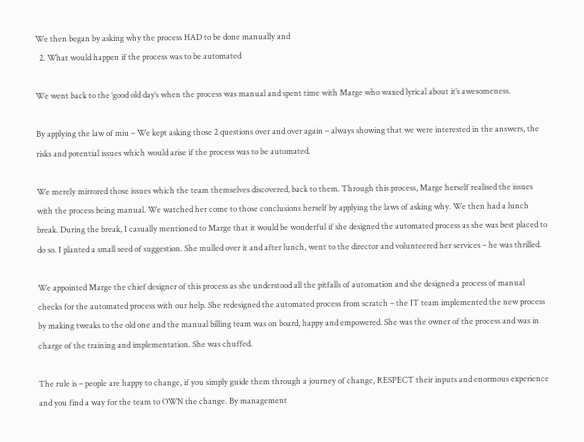We then began by asking why the process HAD to be done manually and
  2. What would happen if the process was to be automated

We went back to the ‘good old day’s when the process was manual and spent time with Marge who waxed lyrical about it’s awesomeness.

By applying the law of miu – We kept asking those 2 questions over and over again – always showing that we were interested in the answers, the risks and potential issues which would arise if the process was to be automated.

We merely mirrored those issues which the team themselves discovered, back to them. Through this process, Marge herself realised the issues with the process being manual. We watched her come to those conclusions herself by applying the laws of asking why. We then had a lunch break. During the break, I casually mentioned to Marge that it would be wonderful if she designed the automated process as she was best placed to do so. I planted a small seed of suggestion. She mulled over it and after lunch, went to the director and volunteered her services – he was thrilled.

We appointed Marge the chief designer of this process as she understood all the pitfalls of automation and she designed a process of manual checks for the automated process with our help. She redesigned the automated process from scratch – the IT team implemented the new process by making tweaks to the old one and the manual billing team was on board, happy and empowered. She was the owner of the process and was in charge of the training and implementation. She was chuffed.

The rule is – people are happy to change, if you simply guide them through a journey of change, RESPECT their inputs and enormous experience and you find a way for the team to OWN the change. By management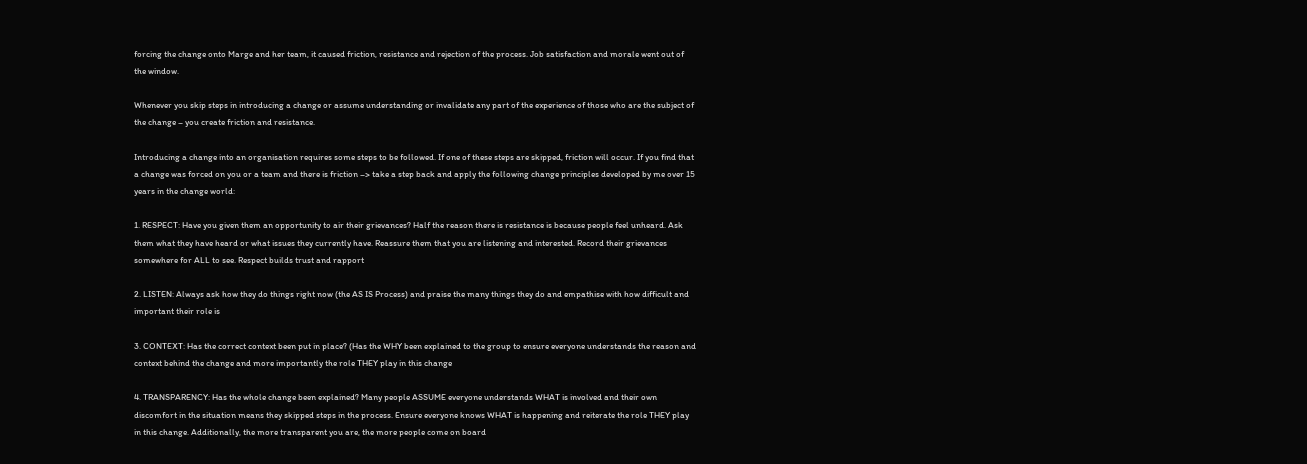forcing the change onto Marge and her team, it caused friction, resistance and rejection of the process. Job satisfaction and morale went out of the window.

Whenever you skip steps in introducing a change or assume understanding or invalidate any part of the experience of those who are the subject of the change – you create friction and resistance.

Introducing a change into an organisation requires some steps to be followed. If one of these steps are skipped, friction will occur. If you find that a change was forced on you or a team and there is friction –> take a step back and apply the following change principles developed by me over 15 years in the change world:

1. RESPECT: Have you given them an opportunity to air their grievances? Half the reason there is resistance is because people feel unheard. Ask them what they have heard or what issues they currently have. Reassure them that you are listening and interested. Record their grievances somewhere for ALL to see. Respect builds trust and rapport

2. LISTEN: Always ask how they do things right now (the AS IS Process) and praise the many things they do and empathise with how difficult and important their role is

3. CONTEXT: Has the correct context been put in place? (Has the WHY been explained to the group to ensure everyone understands the reason and context behind the change and more importantly the role THEY play in this change

4. TRANSPARENCY: Has the whole change been explained? Many people ASSUME everyone understands WHAT is involved and their own discomfort in the situation means they skipped steps in the process. Ensure everyone knows WHAT is happening and reiterate the role THEY play in this change. Additionally, the more transparent you are, the more people come on board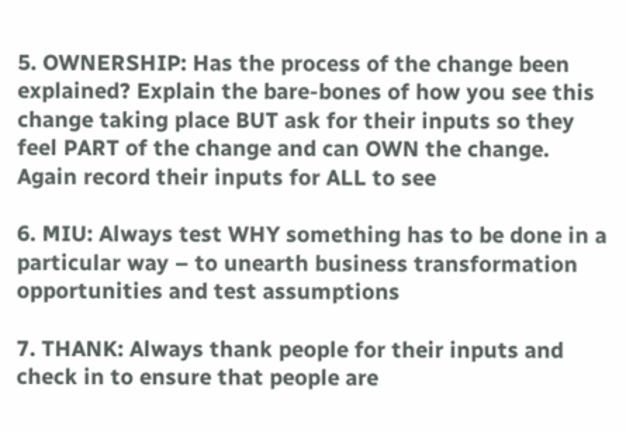5. OWNERSHIP: Has the process of the change been explained? Explain the bare-bones of how you see this change taking place BUT ask for their inputs so they feel PART of the change and can OWN the change. Again record their inputs for ALL to see

6. MIU: Always test WHY something has to be done in a particular way – to unearth business transformation opportunities and test assumptions

7. THANK: Always thank people for their inputs and check in to ensure that people are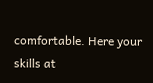comfortable. Here your skills at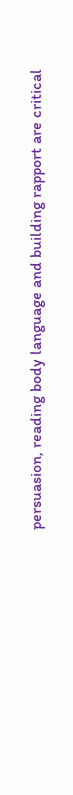persuasion, reading body language and building rapport are critical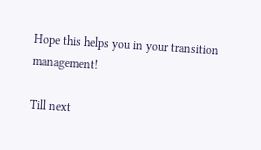Hope this helps you in your transition management!

Till next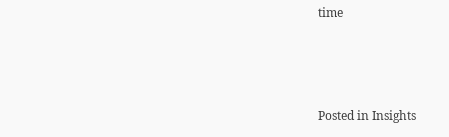time



Posted in Insights